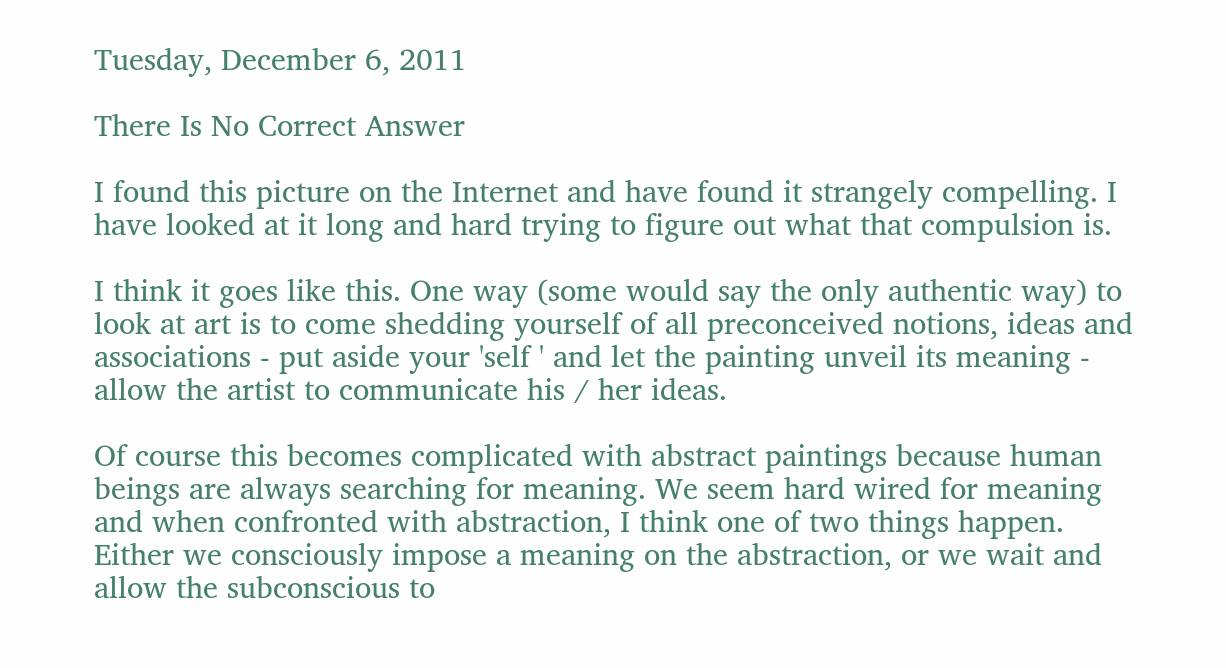Tuesday, December 6, 2011

There Is No Correct Answer

I found this picture on the Internet and have found it strangely compelling. I have looked at it long and hard trying to figure out what that compulsion is.

I think it goes like this. One way (some would say the only authentic way) to look at art is to come shedding yourself of all preconceived notions, ideas and associations - put aside your 'self ' and let the painting unveil its meaning - allow the artist to communicate his / her ideas.

Of course this becomes complicated with abstract paintings because human beings are always searching for meaning. We seem hard wired for meaning and when confronted with abstraction, I think one of two things happen. Either we consciously impose a meaning on the abstraction, or we wait and allow the subconscious to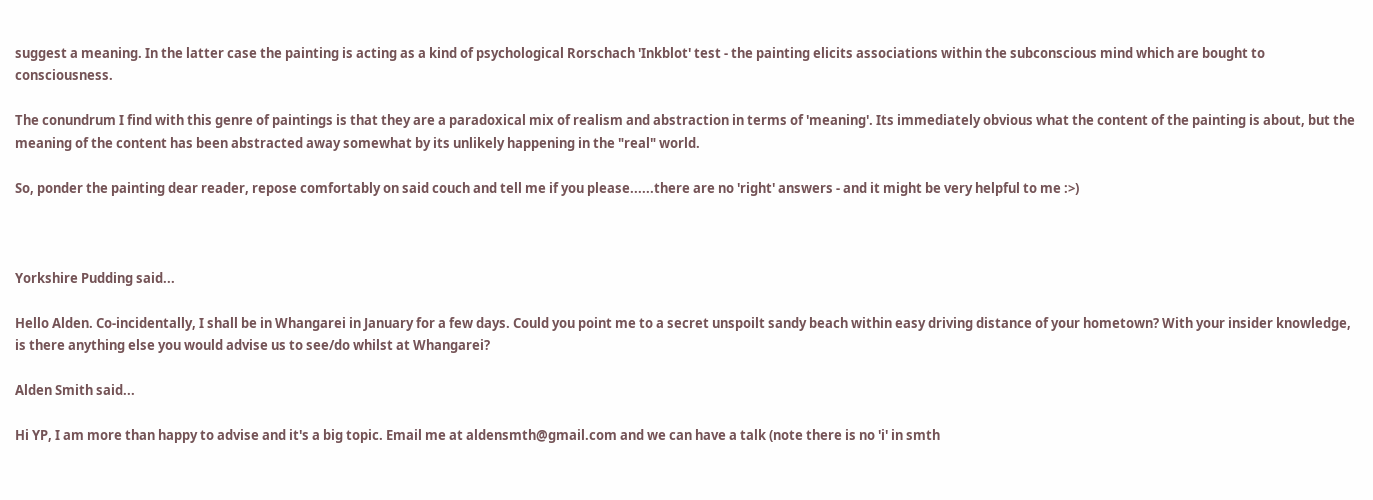suggest a meaning. In the latter case the painting is acting as a kind of psychological Rorschach 'Inkblot' test - the painting elicits associations within the subconscious mind which are bought to consciousness.

The conundrum I find with this genre of paintings is that they are a paradoxical mix of realism and abstraction in terms of 'meaning'. Its immediately obvious what the content of the painting is about, but the meaning of the content has been abstracted away somewhat by its unlikely happening in the "real" world.

So, ponder the painting dear reader, repose comfortably on said couch and tell me if you please......there are no 'right' answers - and it might be very helpful to me :>)



Yorkshire Pudding said...

Hello Alden. Co-incidentally, I shall be in Whangarei in January for a few days. Could you point me to a secret unspoilt sandy beach within easy driving distance of your hometown? With your insider knowledge, is there anything else you would advise us to see/do whilst at Whangarei?

Alden Smith said...

Hi YP, I am more than happy to advise and it's a big topic. Email me at aldensmth@gmail.com and we can have a talk (note there is no 'i' in smth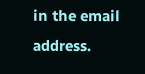in the email address.